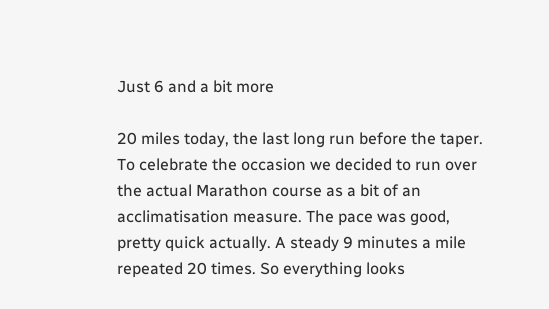Just 6 and a bit more

20 miles today, the last long run before the taper. To celebrate the occasion we decided to run over the actual Marathon course as a bit of an acclimatisation measure. The pace was good, pretty quick actually. A steady 9 minutes a mile repeated 20 times. So everything looks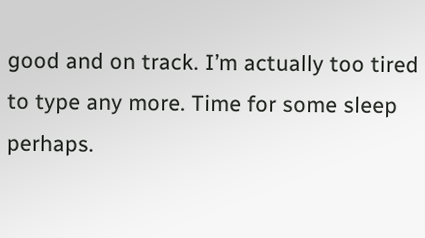good and on track. I’m actually too tired to type any more. Time for some sleep perhaps.